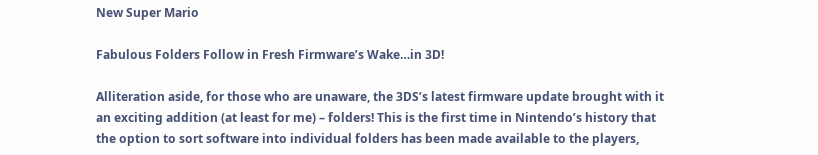New Super Mario

Fabulous Folders Follow in Fresh Firmware’s Wake…in 3D!

Alliteration aside, for those who are unaware, the 3DS’s latest firmware update brought with it an exciting addition (at least for me) – folders! This is the first time in Nintendo’s history that the option to sort software into individual folders has been made available to the players,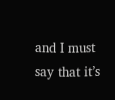and I must say that it’s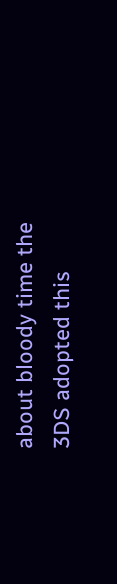about bloody time the 3DS adopted this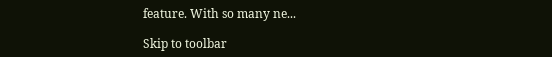feature. With so many ne...

Skip to toolbar